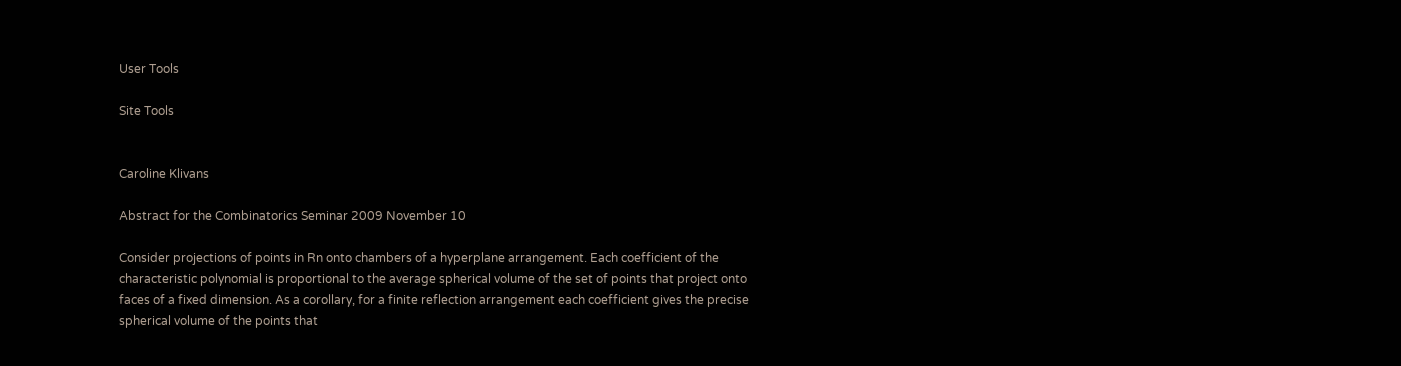User Tools

Site Tools


Caroline Klivans

Abstract for the Combinatorics Seminar 2009 November 10

Consider projections of points in Rn onto chambers of a hyperplane arrangement. Each coefficient of the characteristic polynomial is proportional to the average spherical volume of the set of points that project onto faces of a fixed dimension. As a corollary, for a finite reflection arrangement each coefficient gives the precise spherical volume of the points that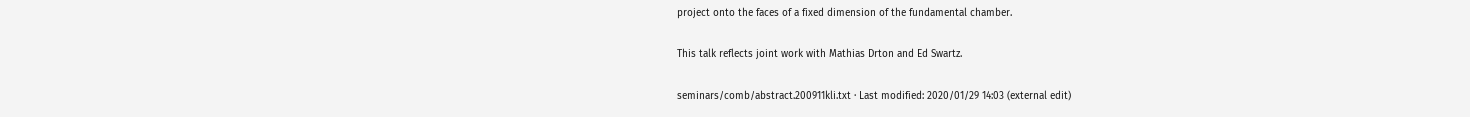project onto the faces of a fixed dimension of the fundamental chamber.

This talk reflects joint work with Mathias Drton and Ed Swartz.

seminars/comb/abstract.200911kli.txt · Last modified: 2020/01/29 14:03 (external edit)